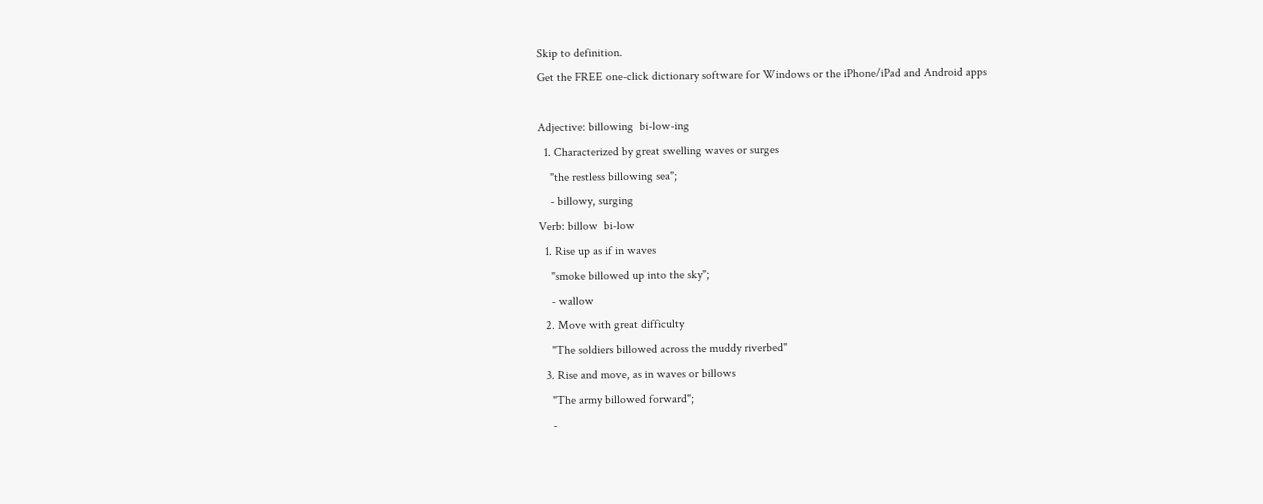Skip to definition.
Get the FREE one-click dictionary software for Windows or the iPhone/iPad and Android apps

Adjective: billowing  bi-low-ing
  1. Characterized by great swelling waves or surges
    "the restless billowing sea";
    - billowy, surging
Verb: billow  bi-low
  1. Rise up as if in waves
    "smoke billowed up into the sky";
    - wallow
  2. Move with great difficulty
    "The soldiers billowed across the muddy riverbed"
  3. Rise and move, as in waves or billows
    "The army billowed forward";
    -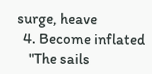surge, heave
  4. Become inflated
    "The sails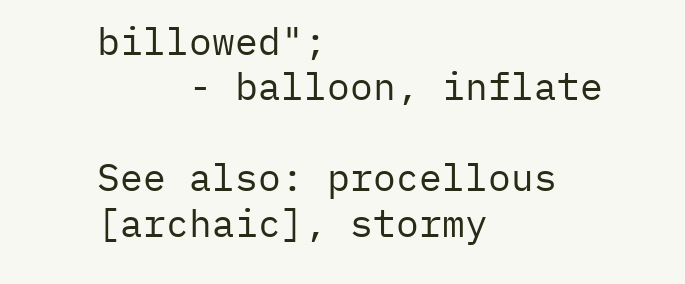billowed";
    - balloon, inflate

See also: procellous [archaic], stormy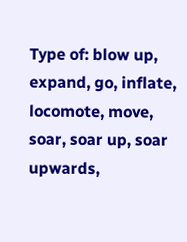Type of: blow up, expand, go, inflate, locomote, move, soar, soar up, soar upwards,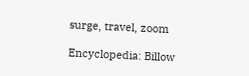surge, travel, zoom

Encyclopedia: Billow